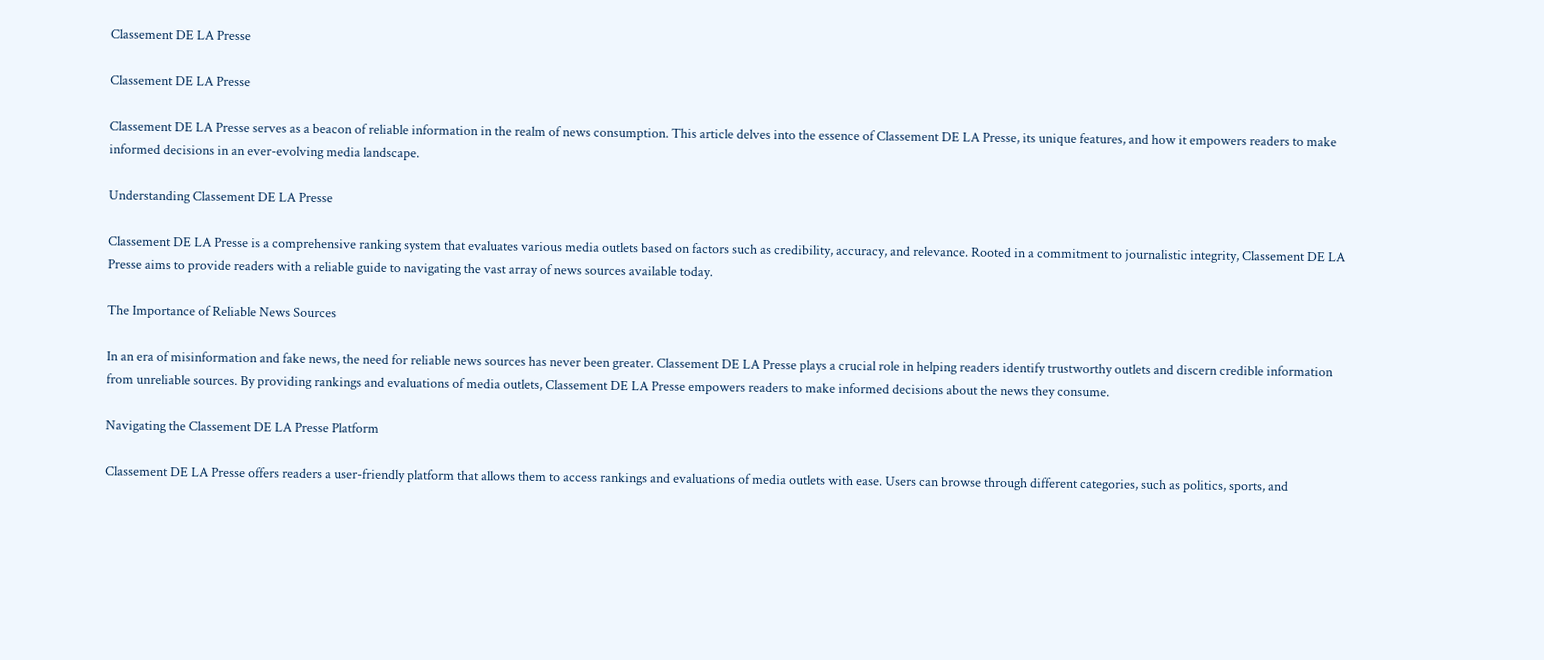Classement DE LA Presse

Classement DE LA Presse

Classement DE LA Presse serves as a beacon of reliable information in the realm of news consumption. This article delves into the essence of Classement DE LA Presse, its unique features, and how it empowers readers to make informed decisions in an ever-evolving media landscape.

Understanding Classement DE LA Presse

Classement DE LA Presse is a comprehensive ranking system that evaluates various media outlets based on factors such as credibility, accuracy, and relevance. Rooted in a commitment to journalistic integrity, Classement DE LA Presse aims to provide readers with a reliable guide to navigating the vast array of news sources available today.

The Importance of Reliable News Sources

In an era of misinformation and fake news, the need for reliable news sources has never been greater. Classement DE LA Presse plays a crucial role in helping readers identify trustworthy outlets and discern credible information from unreliable sources. By providing rankings and evaluations of media outlets, Classement DE LA Presse empowers readers to make informed decisions about the news they consume.

Navigating the Classement DE LA Presse Platform

Classement DE LA Presse offers readers a user-friendly platform that allows them to access rankings and evaluations of media outlets with ease. Users can browse through different categories, such as politics, sports, and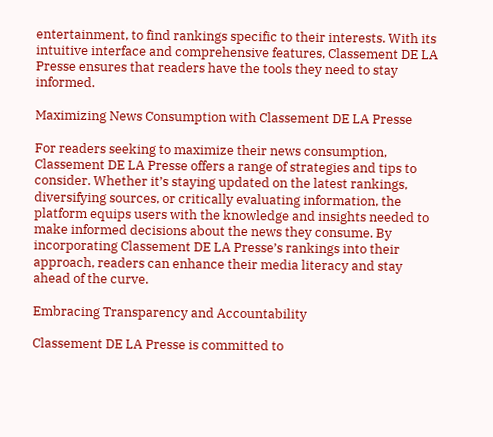entertainment, to find rankings specific to their interests. With its intuitive interface and comprehensive features, Classement DE LA Presse ensures that readers have the tools they need to stay informed.

Maximizing News Consumption with Classement DE LA Presse

For readers seeking to maximize their news consumption, Classement DE LA Presse offers a range of strategies and tips to consider. Whether it’s staying updated on the latest rankings, diversifying sources, or critically evaluating information, the platform equips users with the knowledge and insights needed to make informed decisions about the news they consume. By incorporating Classement DE LA Presse’s rankings into their approach, readers can enhance their media literacy and stay ahead of the curve.

Embracing Transparency and Accountability

Classement DE LA Presse is committed to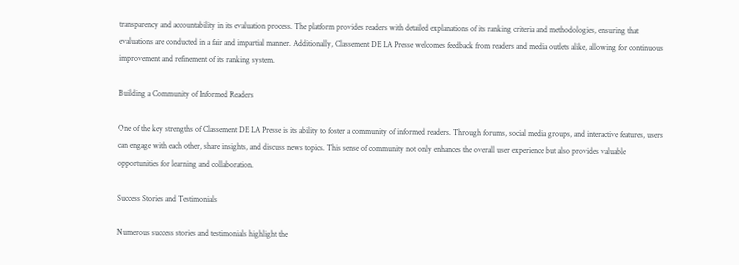transparency and accountability in its evaluation process. The platform provides readers with detailed explanations of its ranking criteria and methodologies, ensuring that evaluations are conducted in a fair and impartial manner. Additionally, Classement DE LA Presse welcomes feedback from readers and media outlets alike, allowing for continuous improvement and refinement of its ranking system.

Building a Community of Informed Readers

One of the key strengths of Classement DE LA Presse is its ability to foster a community of informed readers. Through forums, social media groups, and interactive features, users can engage with each other, share insights, and discuss news topics. This sense of community not only enhances the overall user experience but also provides valuable opportunities for learning and collaboration.

Success Stories and Testimonials

Numerous success stories and testimonials highlight the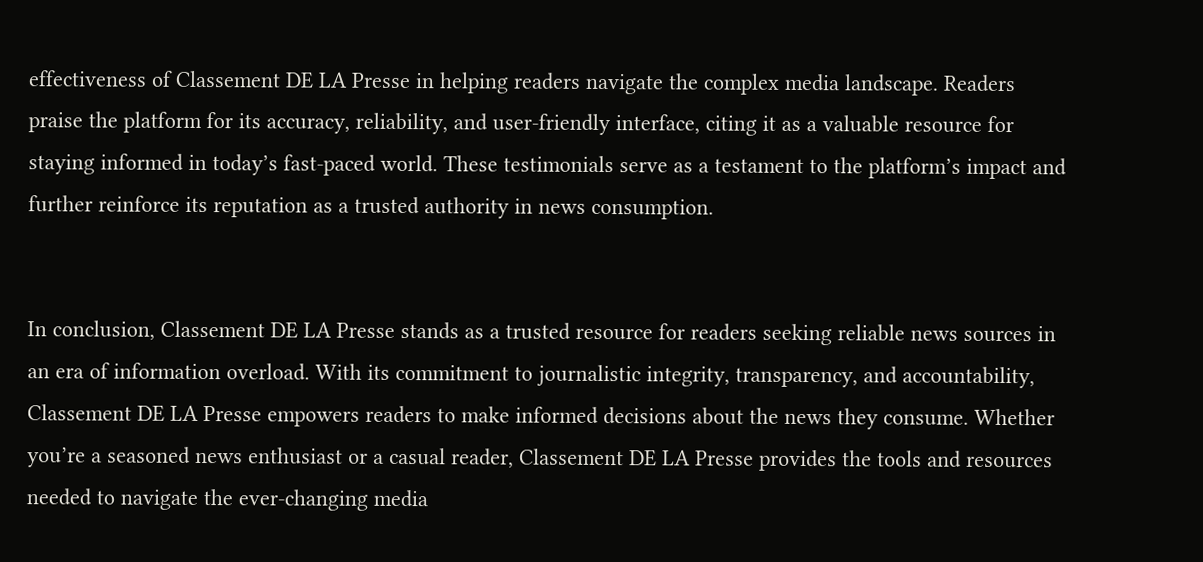effectiveness of Classement DE LA Presse in helping readers navigate the complex media landscape. Readers praise the platform for its accuracy, reliability, and user-friendly interface, citing it as a valuable resource for staying informed in today’s fast-paced world. These testimonials serve as a testament to the platform’s impact and further reinforce its reputation as a trusted authority in news consumption.


In conclusion, Classement DE LA Presse stands as a trusted resource for readers seeking reliable news sources in an era of information overload. With its commitment to journalistic integrity, transparency, and accountability, Classement DE LA Presse empowers readers to make informed decisions about the news they consume. Whether you’re a seasoned news enthusiast or a casual reader, Classement DE LA Presse provides the tools and resources needed to navigate the ever-changing media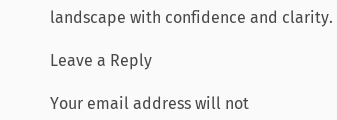landscape with confidence and clarity.

Leave a Reply

Your email address will not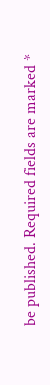be published. Required fields are marked *